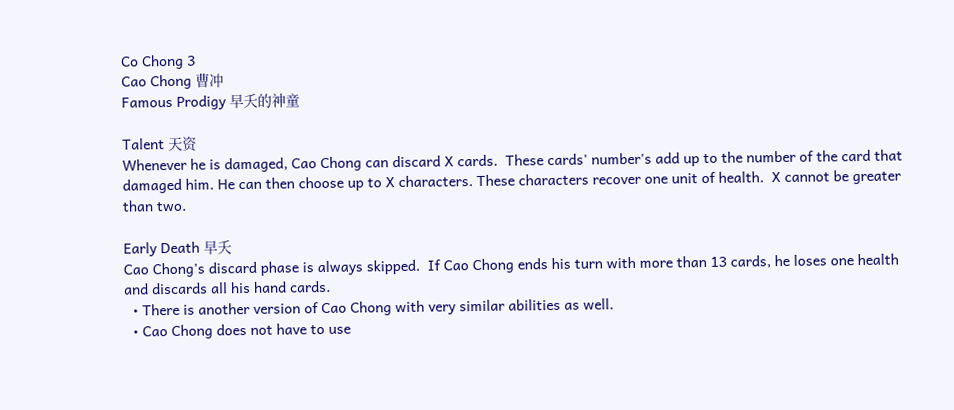Co Chong 3
Cao Chong 曹冲
Famous Prodigy 早夭的神童

Talent 天资
Whenever he is damaged, Cao Chong can discard X cards.  These cards' number's add up to the number of the card that damaged him. He can then choose up to X characters. These characters recover one unit of health.  X cannot be greater than two.

Early Death 早夭
Cao Chong's discard phase is always skipped.  If Cao Chong ends his turn with more than 13 cards, he loses one health and discards all his hand cards.
  • There is another version of Cao Chong with very similar abilities as well.
  • Cao Chong does not have to use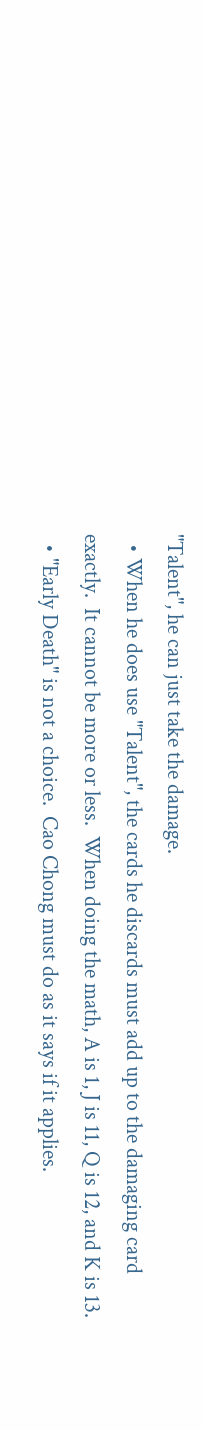"Talent", he can just take the damage.
  • When he does use "Talent", the cards he discards must add up to the damaging card exactly.  It cannot be more or less.  When doing the math, A is 1, J is 11, Q is 12, and K is 13.
  • "Early Death" is not a choice.  Cao Chong must do as it says if it applies.